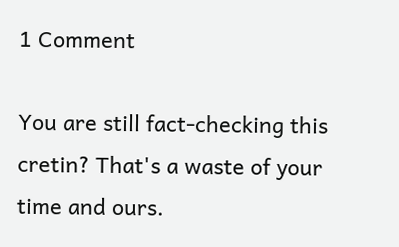1 Comment

You are still fact-checking this cretin? That's a waste of your time and ours.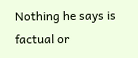Nothing he says is factual or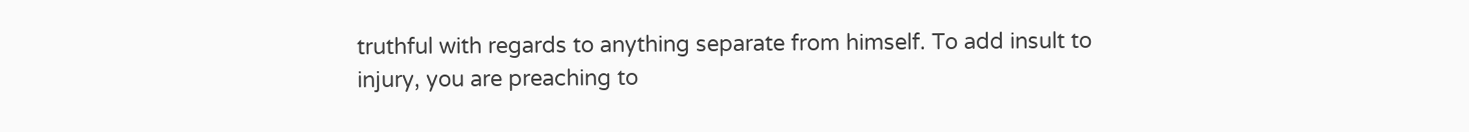truthful with regards to anything separate from himself. To add insult to injury, you are preaching to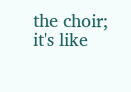the choir; it's like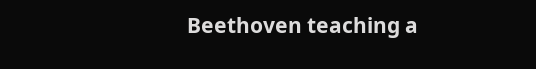Beethoven teaching a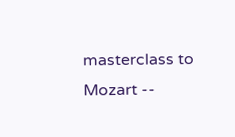masterclass to Mozart --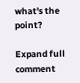what's the point?

Expand full comment